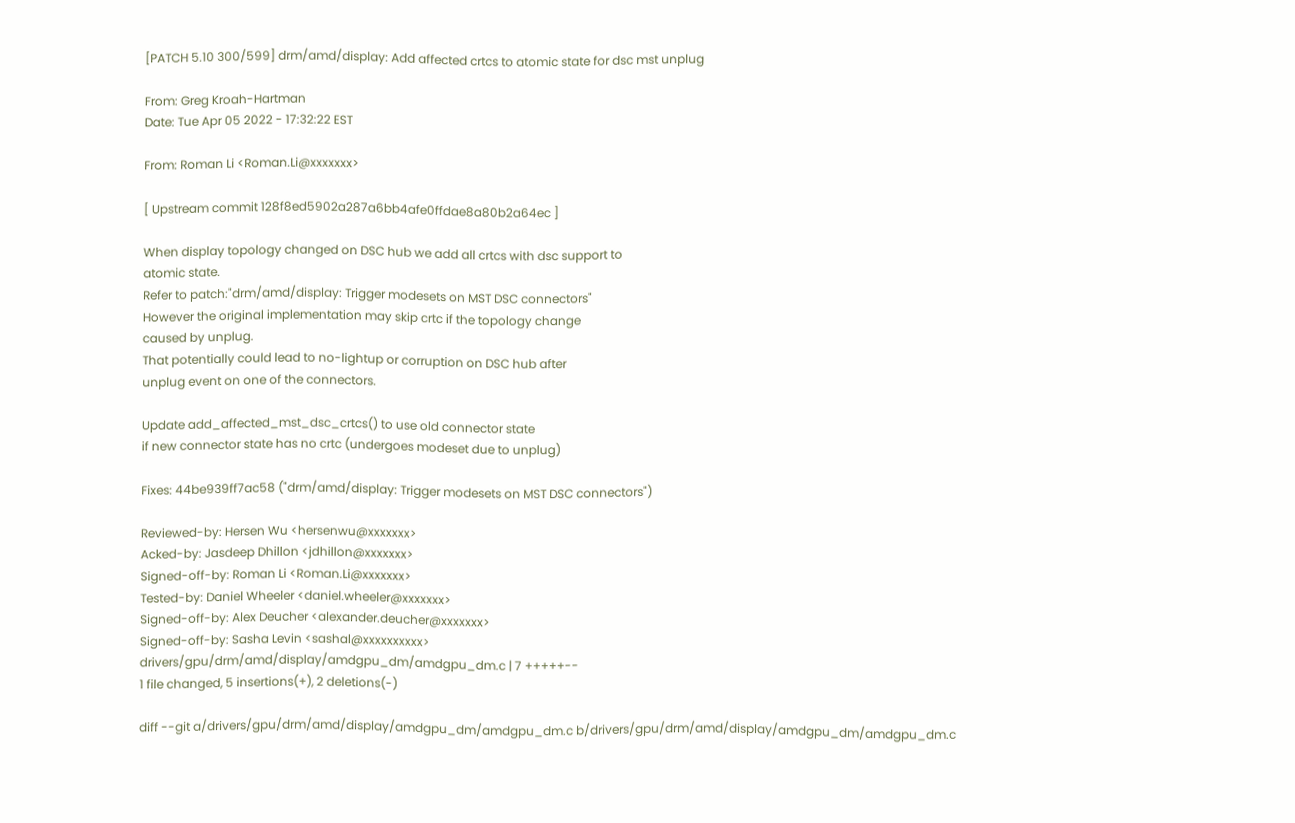[PATCH 5.10 300/599] drm/amd/display: Add affected crtcs to atomic state for dsc mst unplug

From: Greg Kroah-Hartman
Date: Tue Apr 05 2022 - 17:32:22 EST

From: Roman Li <Roman.Li@xxxxxxx>

[ Upstream commit 128f8ed5902a287a6bb4afe0ffdae8a80b2a64ec ]

When display topology changed on DSC hub we add all crtcs with dsc support to
atomic state.
Refer to patch:"drm/amd/display: Trigger modesets on MST DSC connectors"
However the original implementation may skip crtc if the topology change
caused by unplug.
That potentially could lead to no-lightup or corruption on DSC hub after
unplug event on one of the connectors.

Update add_affected_mst_dsc_crtcs() to use old connector state
if new connector state has no crtc (undergoes modeset due to unplug)

Fixes: 44be939ff7ac58 ("drm/amd/display: Trigger modesets on MST DSC connectors")

Reviewed-by: Hersen Wu <hersenwu@xxxxxxx>
Acked-by: Jasdeep Dhillon <jdhillon@xxxxxxx>
Signed-off-by: Roman Li <Roman.Li@xxxxxxx>
Tested-by: Daniel Wheeler <daniel.wheeler@xxxxxxx>
Signed-off-by: Alex Deucher <alexander.deucher@xxxxxxx>
Signed-off-by: Sasha Levin <sashal@xxxxxxxxxx>
drivers/gpu/drm/amd/display/amdgpu_dm/amdgpu_dm.c | 7 +++++--
1 file changed, 5 insertions(+), 2 deletions(-)

diff --git a/drivers/gpu/drm/amd/display/amdgpu_dm/amdgpu_dm.c b/drivers/gpu/drm/amd/display/amdgpu_dm/amdgpu_dm.c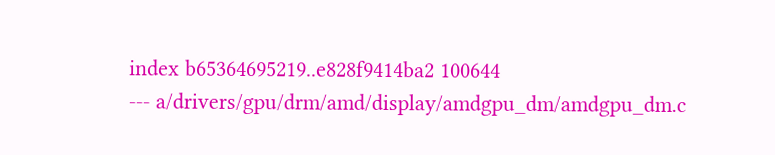index b65364695219..e828f9414ba2 100644
--- a/drivers/gpu/drm/amd/display/amdgpu_dm/amdgpu_dm.c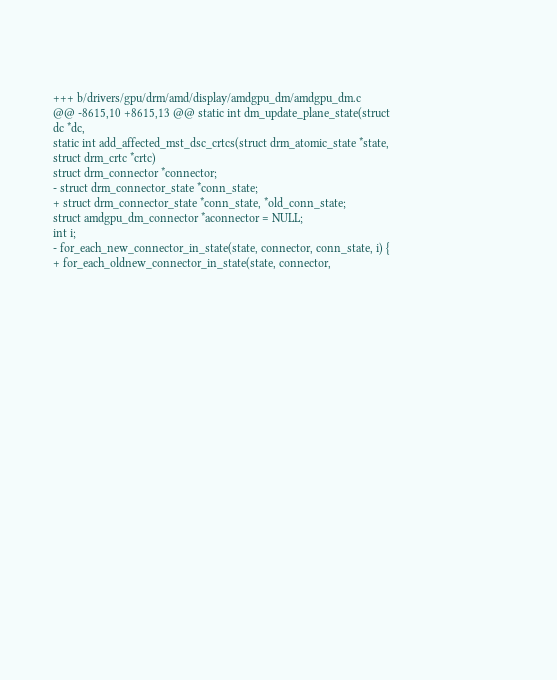+++ b/drivers/gpu/drm/amd/display/amdgpu_dm/amdgpu_dm.c
@@ -8615,10 +8615,13 @@ static int dm_update_plane_state(struct dc *dc,
static int add_affected_mst_dsc_crtcs(struct drm_atomic_state *state, struct drm_crtc *crtc)
struct drm_connector *connector;
- struct drm_connector_state *conn_state;
+ struct drm_connector_state *conn_state, *old_conn_state;
struct amdgpu_dm_connector *aconnector = NULL;
int i;
- for_each_new_connector_in_state(state, connector, conn_state, i) {
+ for_each_oldnew_connector_in_state(state, connector,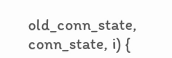old_conn_state, conn_state, i) {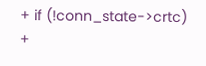+ if (!conn_state->crtc)
+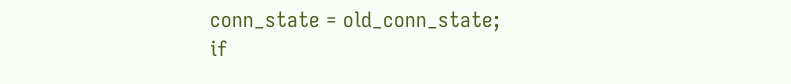conn_state = old_conn_state;
if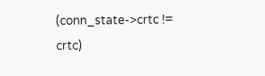(conn_state->crtc != crtc)